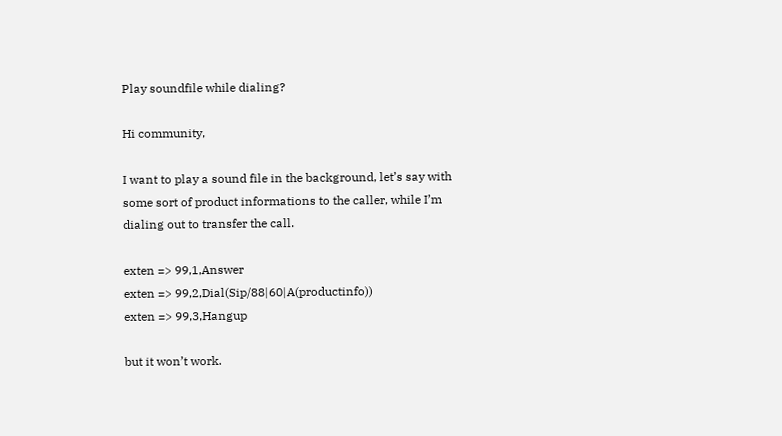Play soundfile while dialing?

Hi community,

I want to play a sound file in the background, let’s say with some sort of product informations to the caller, while I’m dialing out to transfer the call.

exten => 99,1,Answer
exten => 99,2,Dial(Sip/88|60|A(productinfo))
exten => 99,3,Hangup

but it won’t work.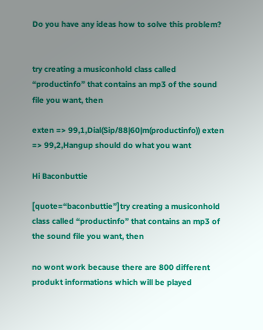Do you have any ideas how to solve this problem?


try creating a musiconhold class called “productinfo” that contains an mp3 of the sound file you want, then

exten => 99,1,Dial(Sip/88|60|m(productinfo)) exten => 99,2,Hangup should do what you want

Hi Baconbuttie

[quote=“baconbuttie”]try creating a musiconhold class called “productinfo” that contains an mp3 of the sound file you want, then

no wont work because there are 800 different produkt informations which will be played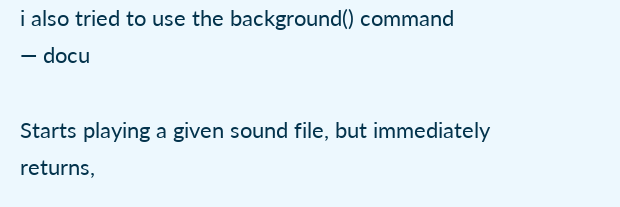i also tried to use the background() command
— docu

Starts playing a given sound file, but immediately returns,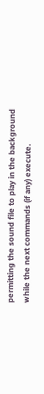permitting the sound file to play in the background while the next commands (if any) execute.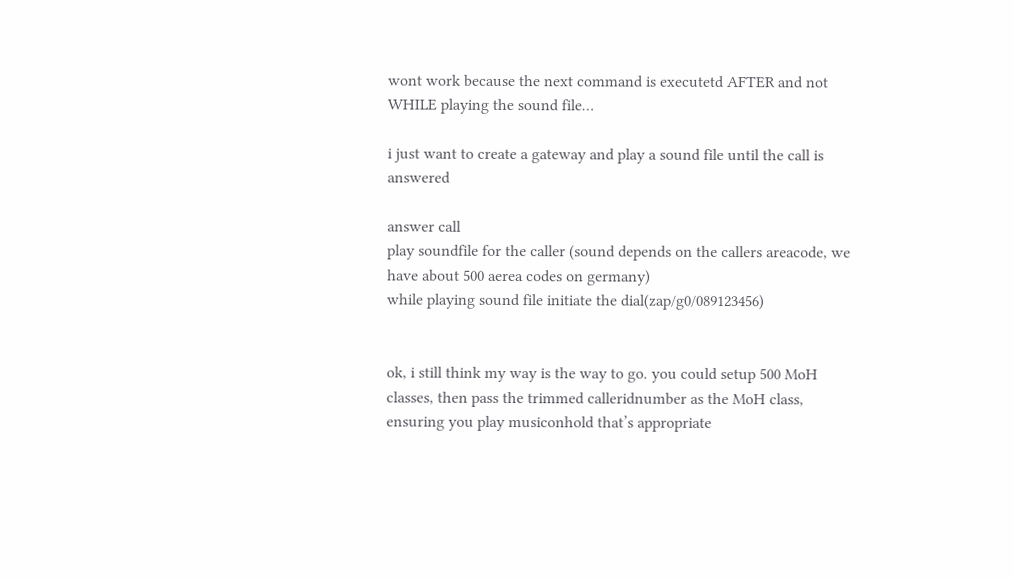wont work because the next command is executetd AFTER and not WHILE playing the sound file…

i just want to create a gateway and play a sound file until the call is answered

answer call
play soundfile for the caller (sound depends on the callers areacode, we have about 500 aerea codes on germany)
while playing sound file initiate the dial(zap/g0/089123456)


ok, i still think my way is the way to go. you could setup 500 MoH classes, then pass the trimmed calleridnumber as the MoH class, ensuring you play musiconhold that’s appropriate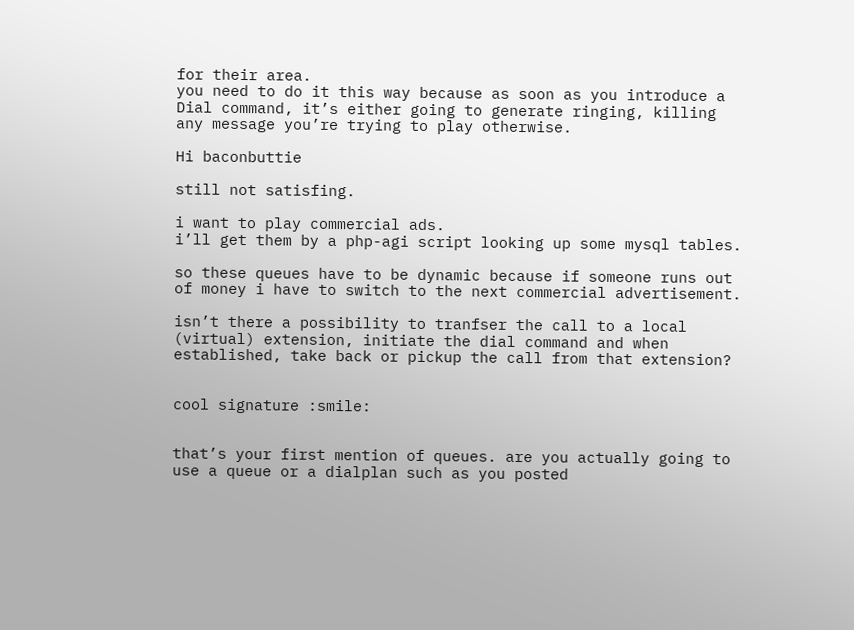for their area.
you need to do it this way because as soon as you introduce a Dial command, it’s either going to generate ringing, killing any message you’re trying to play otherwise.

Hi baconbuttie

still not satisfing.

i want to play commercial ads.
i’ll get them by a php-agi script looking up some mysql tables.

so these queues have to be dynamic because if someone runs out of money i have to switch to the next commercial advertisement.

isn’t there a possibility to tranfser the call to a local (virtual) extension, initiate the dial command and when established, take back or pickup the call from that extension?


cool signature :smile:


that’s your first mention of queues. are you actually going to use a queue or a dialplan such as you posted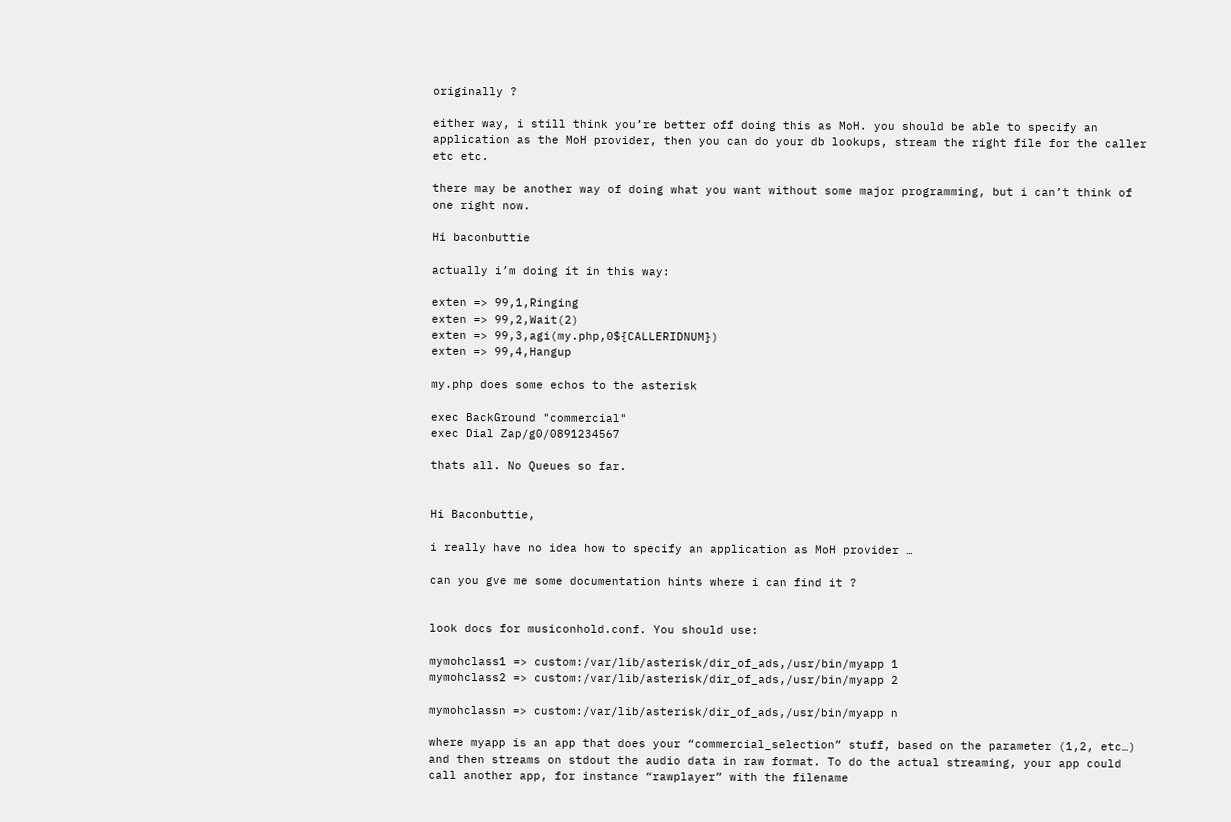originally ?

either way, i still think you’re better off doing this as MoH. you should be able to specify an application as the MoH provider, then you can do your db lookups, stream the right file for the caller etc etc.

there may be another way of doing what you want without some major programming, but i can’t think of one right now.

Hi baconbuttie

actually i’m doing it in this way:

exten => 99,1,Ringing
exten => 99,2,Wait(2)
exten => 99,3,agi(my.php,0${CALLERIDNUM})
exten => 99,4,Hangup

my.php does some echos to the asterisk

exec BackGround "commercial"
exec Dial Zap/g0/0891234567

thats all. No Queues so far.


Hi Baconbuttie,

i really have no idea how to specify an application as MoH provider …

can you gve me some documentation hints where i can find it ?


look docs for musiconhold.conf. You should use:

mymohclass1 => custom:/var/lib/asterisk/dir_of_ads,/usr/bin/myapp 1
mymohclass2 => custom:/var/lib/asterisk/dir_of_ads,/usr/bin/myapp 2

mymohclassn => custom:/var/lib/asterisk/dir_of_ads,/usr/bin/myapp n

where myapp is an app that does your “commercial_selection” stuff, based on the parameter (1,2, etc…) and then streams on stdout the audio data in raw format. To do the actual streaming, your app could call another app, for instance “rawplayer” with the filename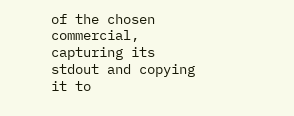of the chosen commercial, capturing its stdout and copying it to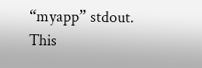“myapp” stdout.
This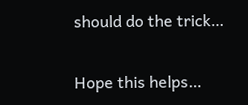should do the trick…

Hope this helps…